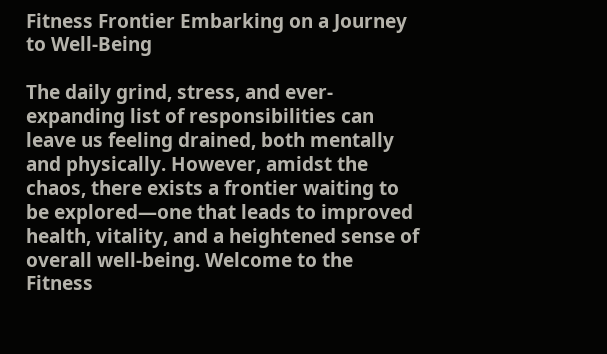Fitness Frontier Embarking on a Journey to Well-Being

The daily grind, stress, and ever-expanding list of responsibilities can leave us feeling drained, both mentally and physically. However, amidst the chaos, there exists a frontier waiting to be explored—one that leads to improved health, vitality, and a heightened sense of overall well-being. Welcome to the Fitness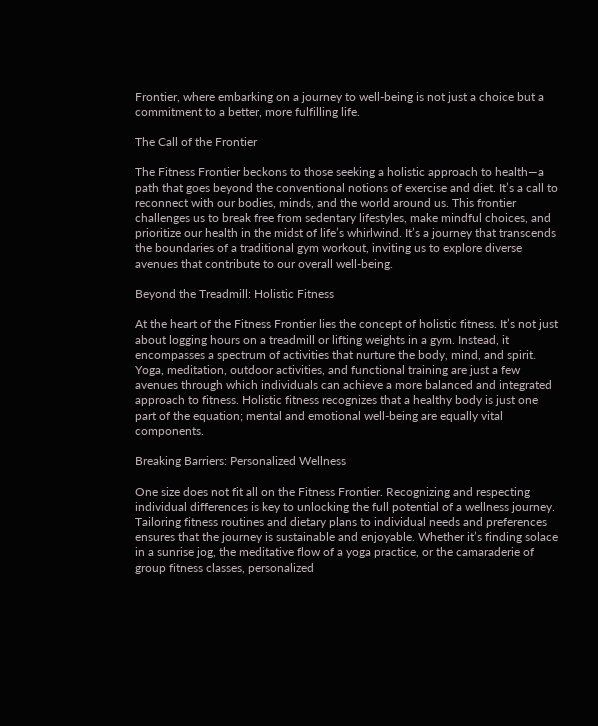Frontier, where embarking on a journey to well-being is not just a choice but a commitment to a better, more fulfilling life.

The Call of the Frontier

The Fitness Frontier beckons to those seeking a holistic approach to health—a path that goes beyond the conventional notions of exercise and diet. It’s a call to reconnect with our bodies, minds, and the world around us. This frontier challenges us to break free from sedentary lifestyles, make mindful choices, and prioritize our health in the midst of life’s whirlwind. It’s a journey that transcends the boundaries of a traditional gym workout, inviting us to explore diverse avenues that contribute to our overall well-being.

Beyond the Treadmill: Holistic Fitness

At the heart of the Fitness Frontier lies the concept of holistic fitness. It’s not just about logging hours on a treadmill or lifting weights in a gym. Instead, it encompasses a spectrum of activities that nurture the body, mind, and spirit. Yoga, meditation, outdoor activities, and functional training are just a few avenues through which individuals can achieve a more balanced and integrated approach to fitness. Holistic fitness recognizes that a healthy body is just one part of the equation; mental and emotional well-being are equally vital components.

Breaking Barriers: Personalized Wellness

One size does not fit all on the Fitness Frontier. Recognizing and respecting individual differences is key to unlocking the full potential of a wellness journey. Tailoring fitness routines and dietary plans to individual needs and preferences ensures that the journey is sustainable and enjoyable. Whether it’s finding solace in a sunrise jog, the meditative flow of a yoga practice, or the camaraderie of group fitness classes, personalized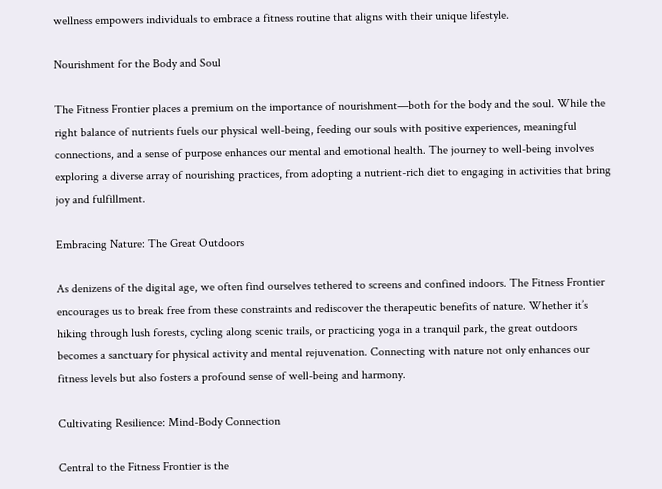wellness empowers individuals to embrace a fitness routine that aligns with their unique lifestyle.

Nourishment for the Body and Soul

The Fitness Frontier places a premium on the importance of nourishment—both for the body and the soul. While the right balance of nutrients fuels our physical well-being, feeding our souls with positive experiences, meaningful connections, and a sense of purpose enhances our mental and emotional health. The journey to well-being involves exploring a diverse array of nourishing practices, from adopting a nutrient-rich diet to engaging in activities that bring joy and fulfillment.

Embracing Nature: The Great Outdoors

As denizens of the digital age, we often find ourselves tethered to screens and confined indoors. The Fitness Frontier encourages us to break free from these constraints and rediscover the therapeutic benefits of nature. Whether it’s hiking through lush forests, cycling along scenic trails, or practicing yoga in a tranquil park, the great outdoors becomes a sanctuary for physical activity and mental rejuvenation. Connecting with nature not only enhances our fitness levels but also fosters a profound sense of well-being and harmony.

Cultivating Resilience: Mind-Body Connection

Central to the Fitness Frontier is the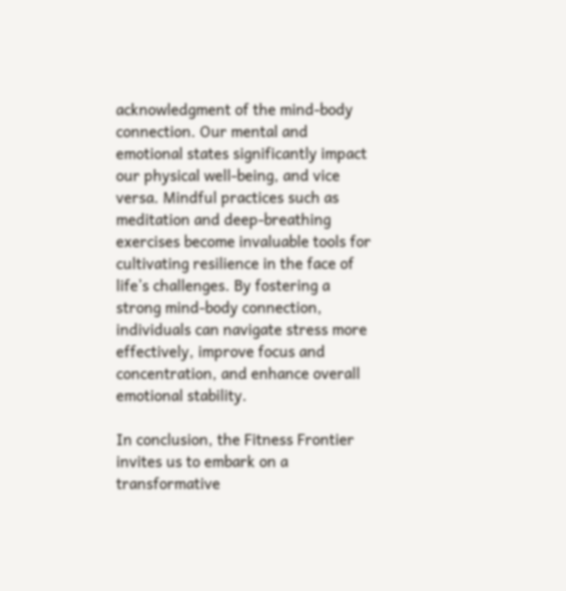acknowledgment of the mind-body connection. Our mental and emotional states significantly impact our physical well-being, and vice versa. Mindful practices such as meditation and deep-breathing exercises become invaluable tools for cultivating resilience in the face of life’s challenges. By fostering a strong mind-body connection, individuals can navigate stress more effectively, improve focus and concentration, and enhance overall emotional stability.

In conclusion, the Fitness Frontier invites us to embark on a transformative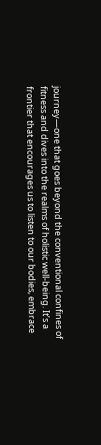journey—one that goes beyond the conventional confines of fitness and dives into the realms of holistic well-being. It’s a frontier that encourages us to listen to our bodies, embrace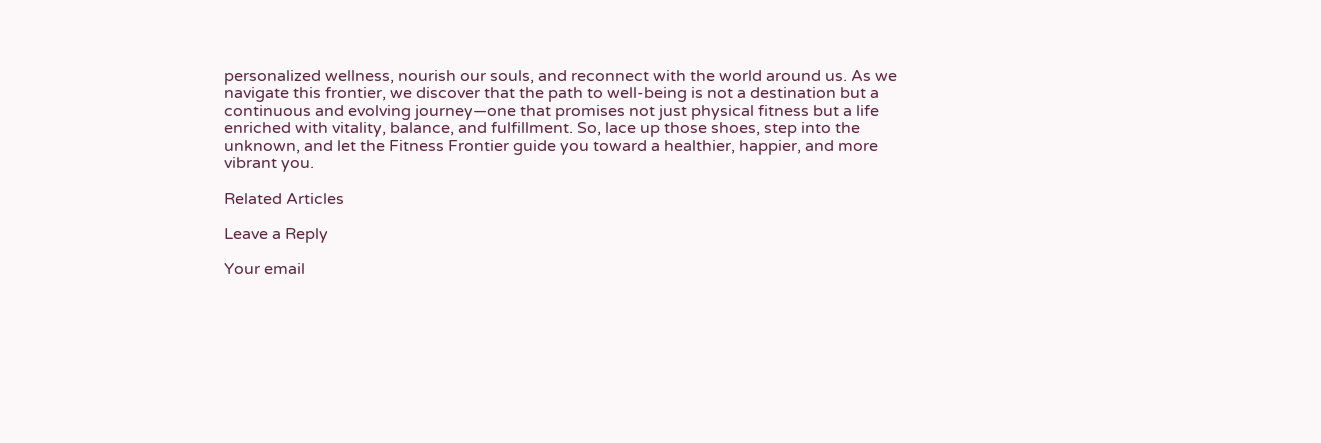personalized wellness, nourish our souls, and reconnect with the world around us. As we navigate this frontier, we discover that the path to well-being is not a destination but a continuous and evolving journey—one that promises not just physical fitness but a life enriched with vitality, balance, and fulfillment. So, lace up those shoes, step into the unknown, and let the Fitness Frontier guide you toward a healthier, happier, and more vibrant you.

Related Articles

Leave a Reply

Your email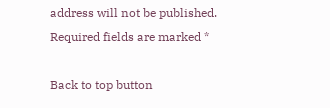address will not be published. Required fields are marked *

Back to top button